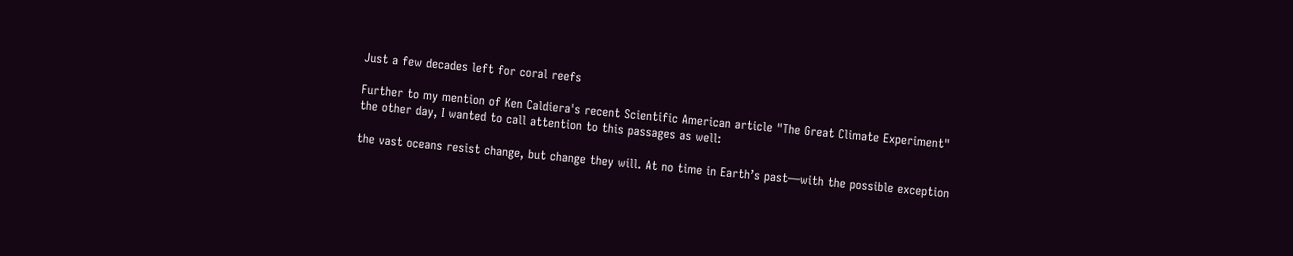Just a few decades left for coral reefs

Further to my mention of Ken Caldiera's recent Scientific American article "The Great Climate Experiment" the other day, I wanted to call attention to this passages as well:

the vast oceans resist change, but change they will. At no time in Earth’s past—with the possible exception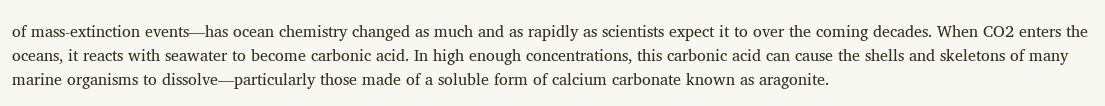of mass-extinction events—has ocean chemistry changed as much and as rapidly as scientists expect it to over the coming decades. When CO2 enters the oceans, it reacts with seawater to become carbonic acid. In high enough concentrations, this carbonic acid can cause the shells and skeletons of many marine organisms to dissolve—particularly those made of a soluble form of calcium carbonate known as aragonite.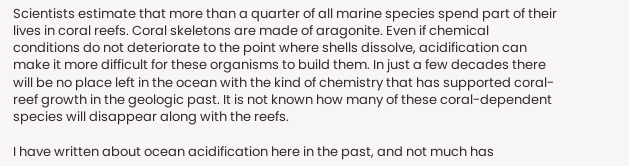Scientists estimate that more than a quarter of all marine species spend part of their lives in coral reefs. Coral skeletons are made of aragonite. Even if chemical conditions do not deteriorate to the point where shells dissolve, acidification can make it more difficult for these organisms to build them. In just a few decades there will be no place left in the ocean with the kind of chemistry that has supported coral-reef growth in the geologic past. It is not known how many of these coral-dependent species will disappear along with the reefs.

I have written about ocean acidification here in the past, and not much has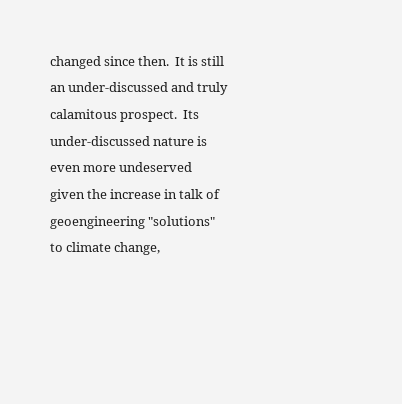changed since then.  It is still an under-discussed and truly calamitous prospect.  Its under-discussed nature is even more undeserved given the increase in talk of geoengineering "solutions" to climate change,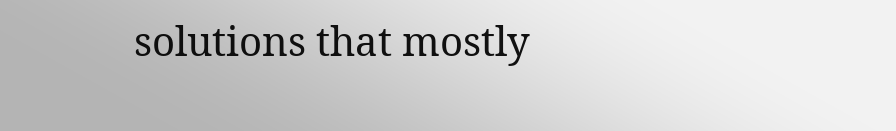solutions that mostly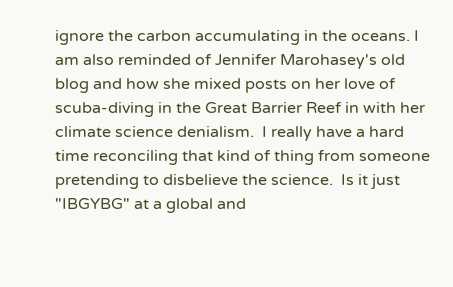ignore the carbon accumulating in the oceans. I am also reminded of Jennifer Marohasey's old blog and how she mixed posts on her love of scuba-diving in the Great Barrier Reef in with her climate science denialism.  I really have a hard time reconciling that kind of thing from someone pretending to disbelieve the science.  Is it just "IBGYBG" at a global and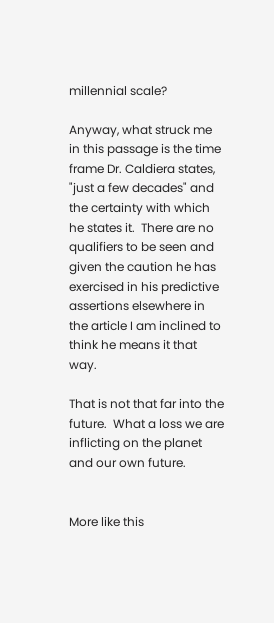millennial scale?

Anyway, what struck me in this passage is the time frame Dr. Caldiera states, "just a few decades" and the certainty with which he states it.  There are no qualifiers to be seen and given the caution he has exercised in his predictive assertions elsewhere in the article I am inclined to think he means it that way.

That is not that far into the future.  What a loss we are inflicting on the planet and our own future.


More like this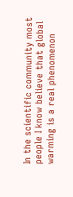In the scientific community most people I know believe that global warming is a real phenomenon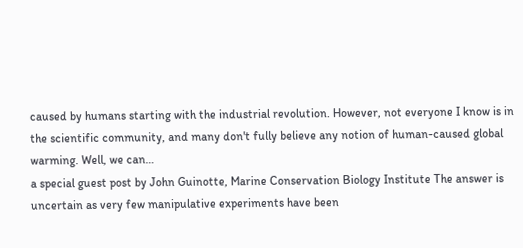caused by humans starting with the industrial revolution. However, not everyone I know is in the scientific community, and many don't fully believe any notion of human-caused global warming. Well, we can…
a special guest post by John Guinotte, Marine Conservation Biology Institute The answer is uncertain as very few manipulative experiments have been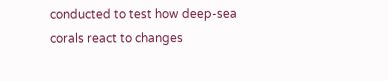conducted to test how deep-sea corals react to changes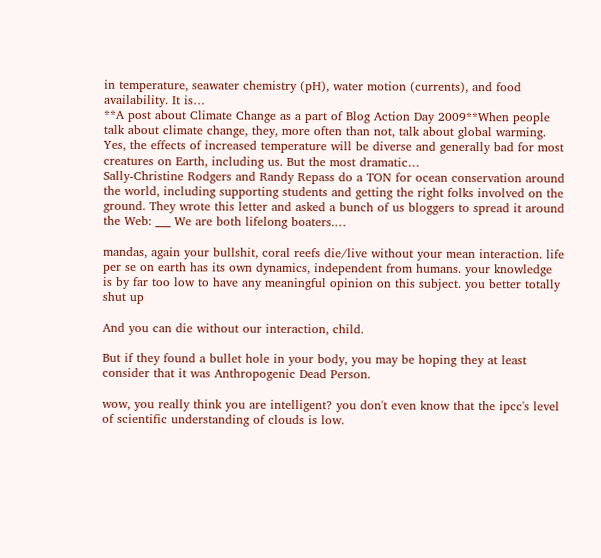in temperature, seawater chemistry (pH), water motion (currents), and food availability. It is…
**A post about Climate Change as a part of Blog Action Day 2009**When people talk about climate change, they, more often than not, talk about global warming. Yes, the effects of increased temperature will be diverse and generally bad for most creatures on Earth, including us. But the most dramatic…
Sally-Christine Rodgers and Randy Repass do a TON for ocean conservation around the world, including supporting students and getting the right folks involved on the ground. They wrote this letter and asked a bunch of us bloggers to spread it around the Web: ___ We are both lifelong boaters.…

mandas, again your bullshit, coral reefs die/live without your mean interaction. life per se on earth has its own dynamics, independent from humans. your knowledge is by far too low to have any meaningful opinion on this subject. you better totally shut up

And you can die without our interaction, child.

But if they found a bullet hole in your body, you may be hoping they at least consider that it was Anthropogenic Dead Person.

wow, you really think you are intelligent? you don't even know that the ipcc's level of scientific understanding of clouds is low.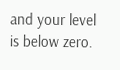and your level is below zero.